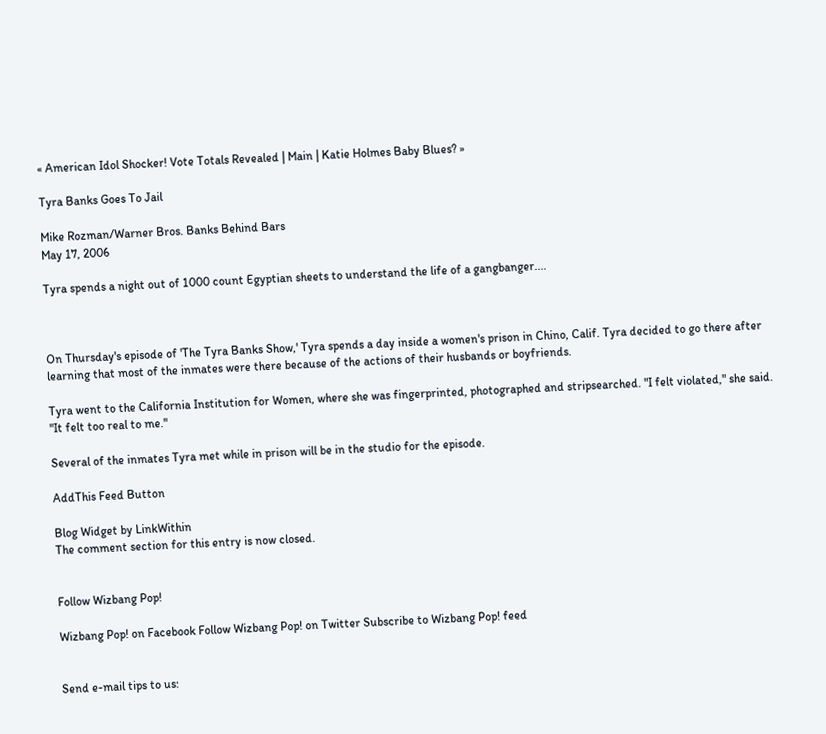« American Idol Shocker! Vote Totals Revealed | Main | Katie Holmes Baby Blues? »

Tyra Banks Goes To Jail

Mike Rozman/Warner Bros. Banks Behind Bars
May 17, 2006

Tyra spends a night out of 1000 count Egyptian sheets to understand the life of a gangbanger....



On Thursday's episode of 'The Tyra Banks Show,' Tyra spends a day inside a women's prison in Chino, Calif. Tyra decided to go there after learning that most of the inmates were there because of the actions of their husbands or boyfriends.

Tyra went to the California Institution for Women, where she was fingerprinted, photographed and stripsearched. "I felt violated," she said. "It felt too real to me."

Several of the inmates Tyra met while in prison will be in the studio for the episode.

AddThis Feed Button

Blog Widget by LinkWithin
The comment section for this entry is now closed.


Follow Wizbang Pop!

Wizbang Pop! on Facebook Follow Wizbang Pop! on Twitter Subscribe to Wizbang Pop! feed


Send e-mail tips to us: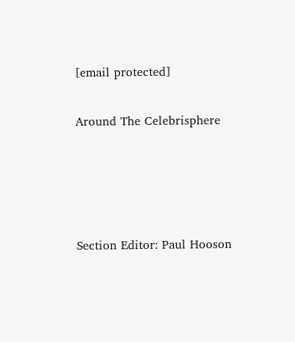[email protected]

Around The Celebrisphere




Section Editor: Paul Hooson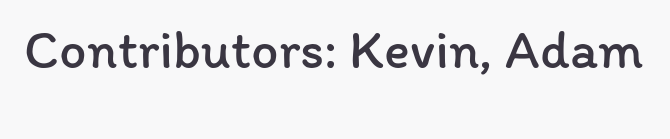Contributors: Kevin, Adam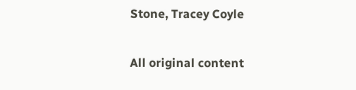Stone, Tracey Coyle

All original content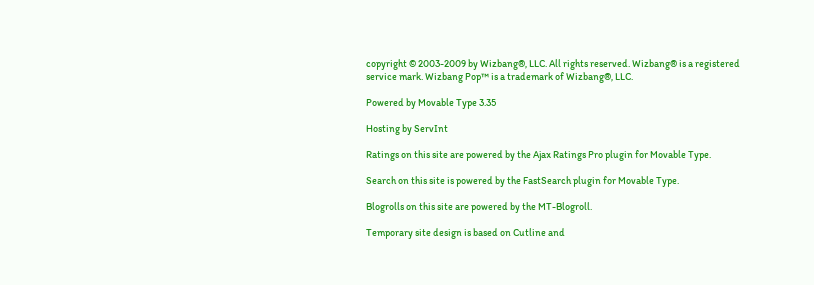copyright © 2003-2009 by Wizbang®, LLC. All rights reserved. Wizbang® is a registered service mark. Wizbang Pop™ is a trademark of Wizbang®, LLC.

Powered by Movable Type 3.35

Hosting by ServInt

Ratings on this site are powered by the Ajax Ratings Pro plugin for Movable Type.

Search on this site is powered by the FastSearch plugin for Movable Type.

Blogrolls on this site are powered by the MT-Blogroll.

Temporary site design is based on Cutline and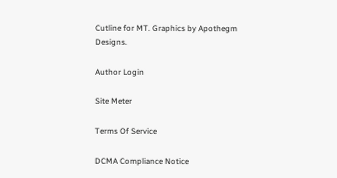Cutline for MT. Graphics by Apothegm Designs.

Author Login

Site Meter

Terms Of Service

DCMA Compliance Notice